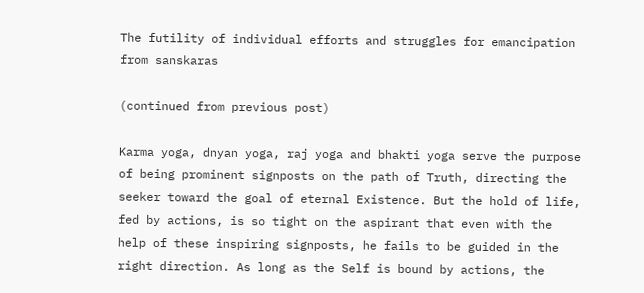The futility of individual efforts and struggles for emancipation from sanskaras

(continued from previous post)

Karma yoga, dnyan yoga, raj yoga and bhakti yoga serve the purpose of being prominent signposts on the path of Truth, directing the seeker toward the goal of eternal Existence. But the hold of life, fed by actions, is so tight on the aspirant that even with the help of these inspiring signposts, he fails to be guided in the right direction. As long as the Self is bound by actions, the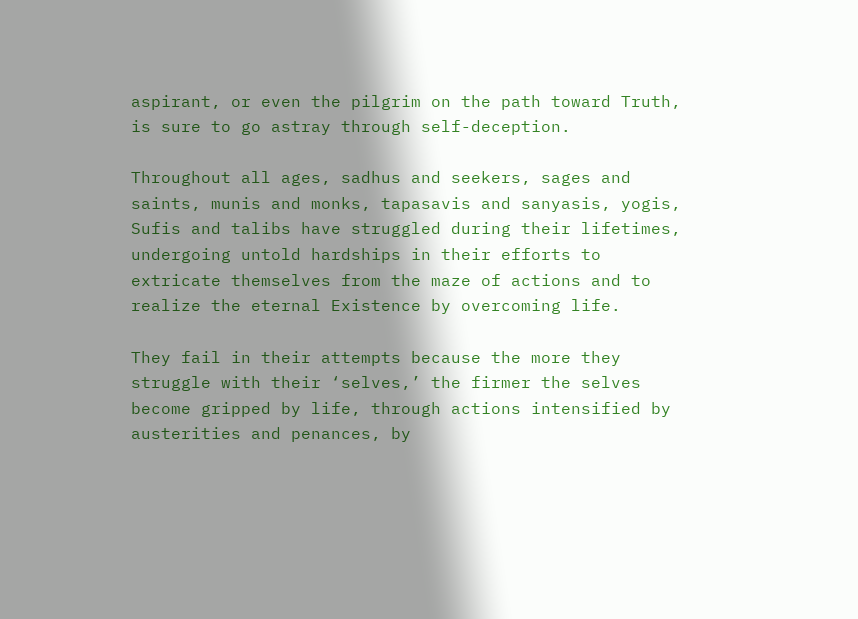aspirant, or even the pilgrim on the path toward Truth, is sure to go astray through self-deception.

Throughout all ages, sadhus and seekers, sages and saints, munis and monks, tapasavis and sanyasis, yogis, Sufis and talibs have struggled during their lifetimes, undergoing untold hardships in their efforts to extricate themselves from the maze of actions and to realize the eternal Existence by overcoming life.

They fail in their attempts because the more they struggle with their ‘selves,’ the firmer the selves become gripped by life, through actions intensified by austerities and penances, by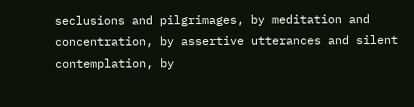seclusions and pilgrimages, by meditation and concentration, by assertive utterances and silent contemplation, by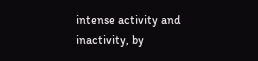intense activity and inactivity, by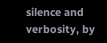silence and verbosity, by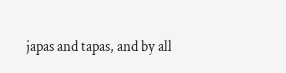japas and tapas, and by all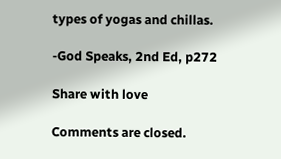types of yogas and chillas.

-God Speaks, 2nd Ed, p272

Share with love

Comments are closed.